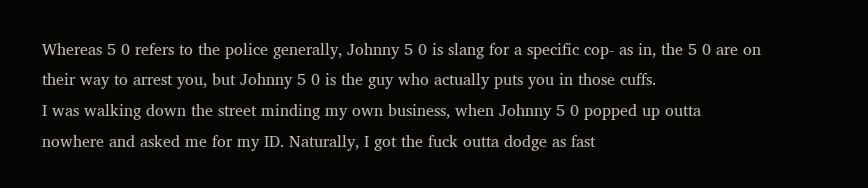Whereas 5 0 refers to the police generally, Johnny 5 0 is slang for a specific cop- as in, the 5 0 are on their way to arrest you, but Johnny 5 0 is the guy who actually puts you in those cuffs.
I was walking down the street minding my own business, when Johnny 5 0 popped up outta nowhere and asked me for my ID. Naturally, I got the fuck outta dodge as fast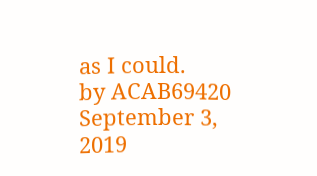as I could.
by ACAB69420 September 3, 2019